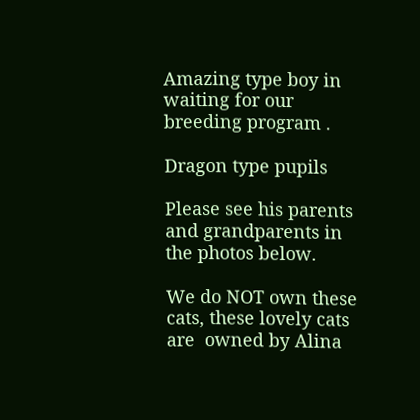Amazing type boy in waiting for our breeding program .

Dragon type pupils

Please see his parents and grandparents in the photos below.

We do NOT own these cats, these lovely cats are  owned by Alina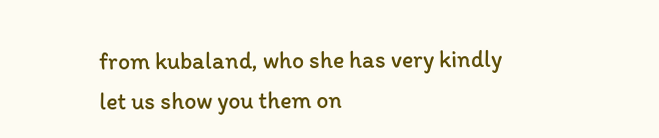from kubaland, who she has very kindly let us show you them on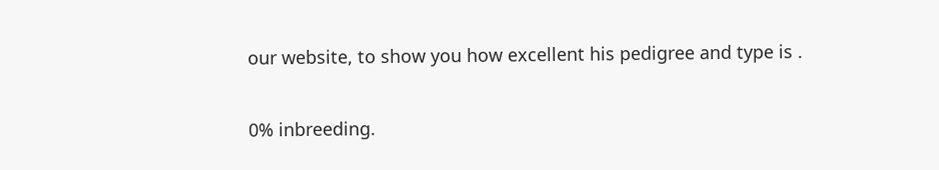our website, to show you how excellent his pedigree and type is .

0% inbreeding.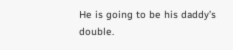He is going to be his daddy’s double.